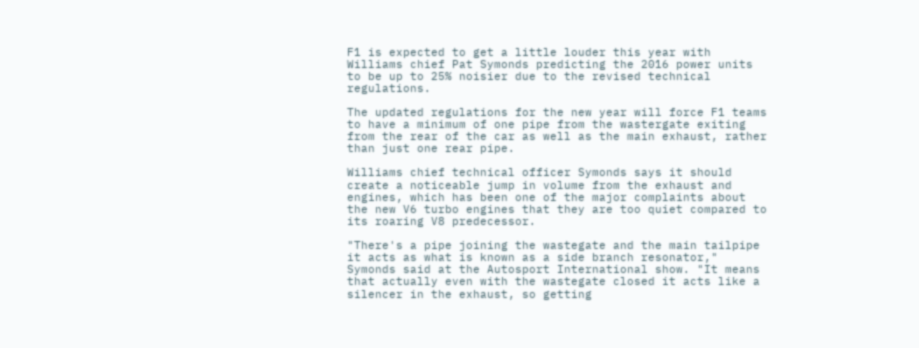F1 is expected to get a little louder this year with Williams chief Pat Symonds predicting the 2016 power units to be up to 25% noisier due to the revised technical regulations.

The updated regulations for the new year will force F1 teams to have a minimum of one pipe from the wastergate exiting from the rear of the car as well as the main exhaust, rather than just one rear pipe.

Williams chief technical officer Symonds says it should create a noticeable jump in volume from the exhaust and engines, which has been one of the major complaints about the new V6 turbo engines that they are too quiet compared to its roaring V8 predecessor.

"There's a pipe joining the wastegate and the main tailpipe it acts as what is known as a side branch resonator," Symonds said at the Autosport International show. "It means that actually even with the wastegate closed it acts like a silencer in the exhaust, so getting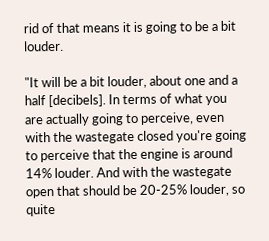rid of that means it is going to be a bit louder.

"It will be a bit louder, about one and a half [decibels]. In terms of what you are actually going to perceive, even with the wastegate closed you're going to perceive that the engine is around 14% louder. And with the wastegate open that should be 20-25% louder, so quite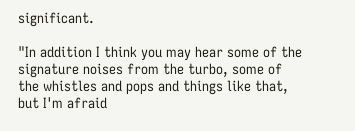significant.

"In addition I think you may hear some of the signature noises from the turbo, some of the whistles and pops and things like that, but I'm afraid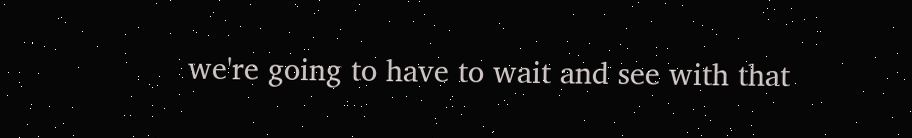we're going to have to wait and see with that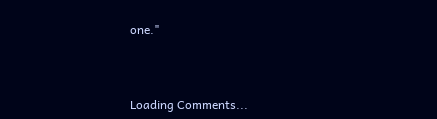one."



Loading Comments...